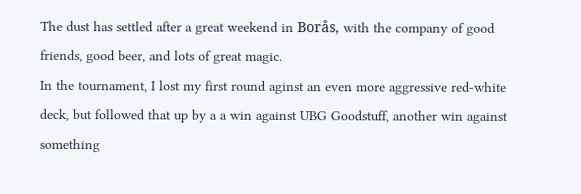The dust has settled after a great weekend in Borås, with the company of good friends, good beer, and lots of great magic.
In the tournament, I lost my first round aginst an even more aggressive red-white deck, but followed that up by a a win against UBG Goodstuff, another win against something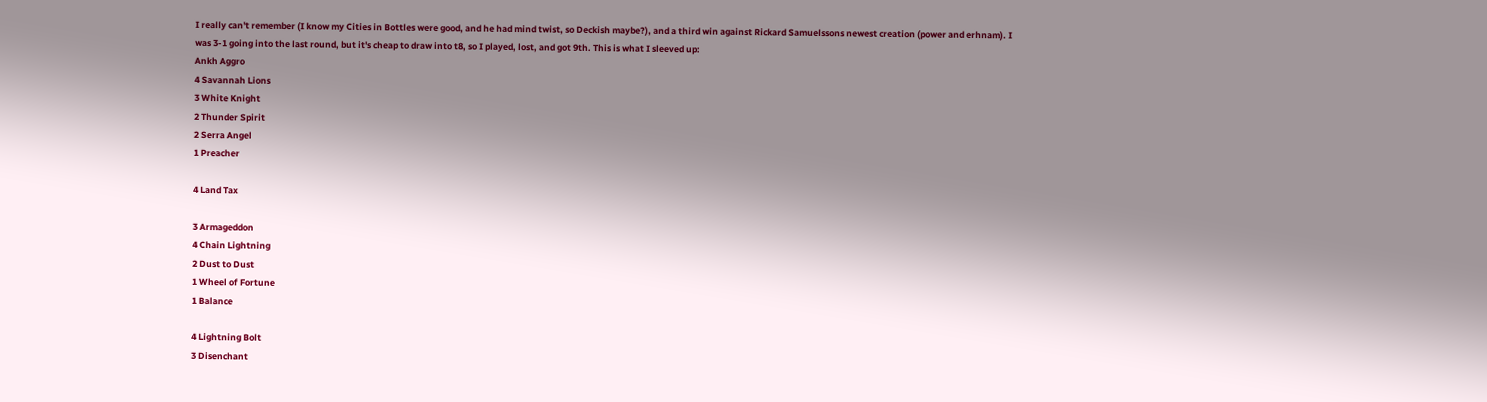I really can't remember (I know my Cities in Bottles were good, and he had mind twist, so Deckish maybe?), and a third win against Rickard Samuelssons newest creation (power and erhnam). I was 3-1 going into the last round, but it's cheap to draw into t8, so I played, lost, and got 9th. This is what I sleeved up:
Ankh Aggro
4 Savannah Lions
3 White Knight
2 Thunder Spirit
2 Serra Angel
1 Preacher

4 Land Tax

3 Armageddon
4 Chain Lightning
2 Dust to Dust
1 Wheel of Fortune
1 Balance

4 Lightning Bolt
3 Disenchant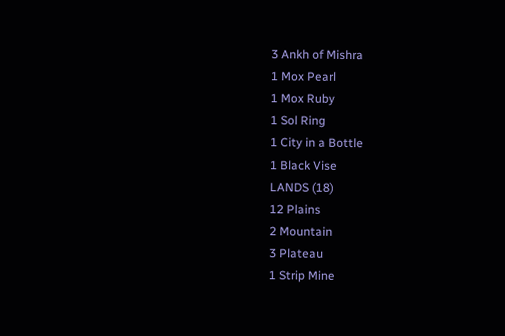3 Ankh of Mishra
1 Mox Pearl
1 Mox Ruby
1 Sol Ring
1 City in a Bottle
1 Black Vise
LANDS (18)
12 Plains
2 Mountain
3 Plateau
1 Strip Mine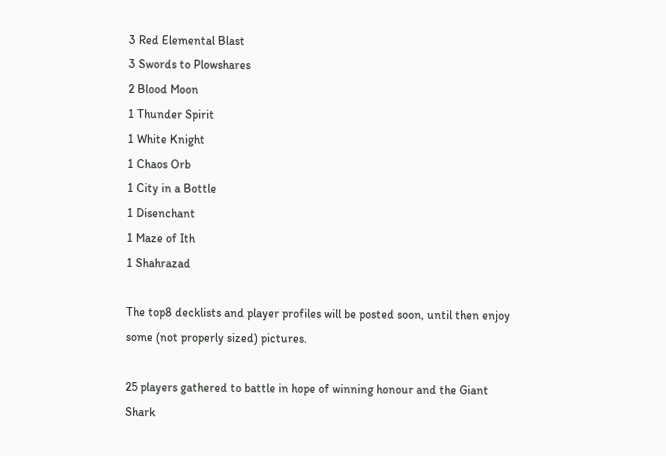3 Red Elemental Blast
3 Swords to Plowshares
2 Blood Moon
1 Thunder Spirit
1 White Knight
1 Chaos Orb
1 City in a Bottle
1 Disenchant
1 Maze of Ith
1 Shahrazad

The top8 decklists and player profiles will be posted soon, until then enjoy some (not properly sized) pictures.

25 players gathered to battle in hope of winning honour and the Giant Shark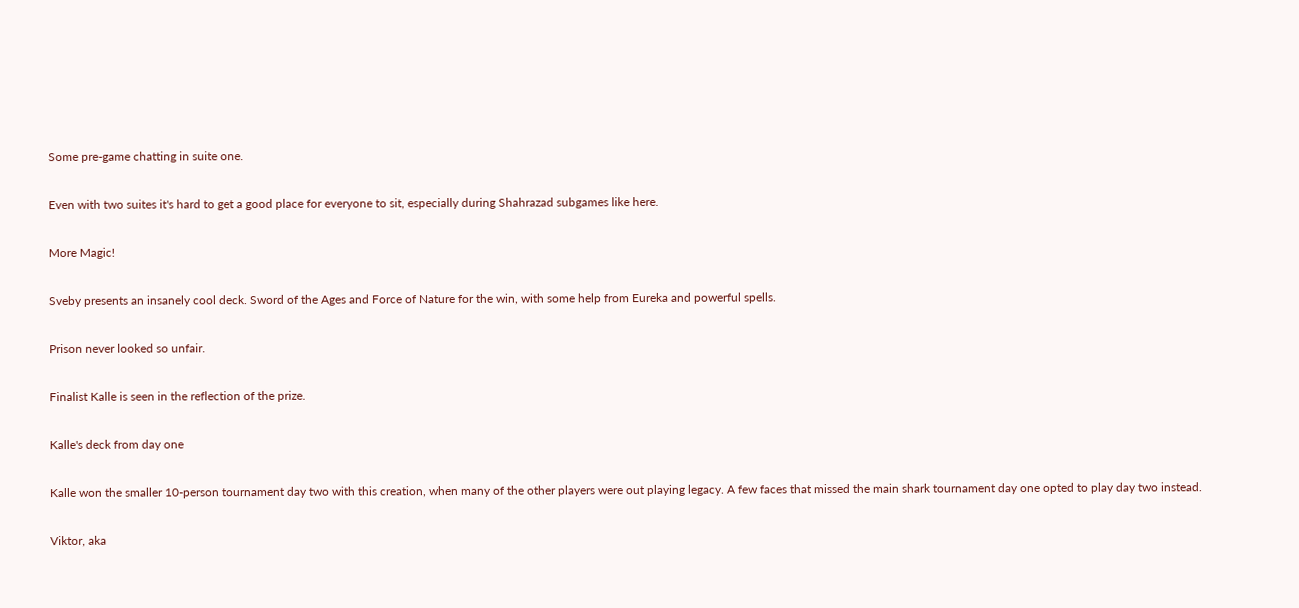Some pre-game chatting in suite one.

Even with two suites it's hard to get a good place for everyone to sit, especially during Shahrazad subgames like here.

More Magic!

Sveby presents an insanely cool deck. Sword of the Ages and Force of Nature for the win, with some help from Eureka and powerful spells.

Prison never looked so unfair.

Finalist Kalle is seen in the reflection of the prize.

Kalle's deck from day one

Kalle won the smaller 10-person tournament day two with this creation, when many of the other players were out playing legacy. A few faces that missed the main shark tournament day one opted to play day two instead.

Viktor, aka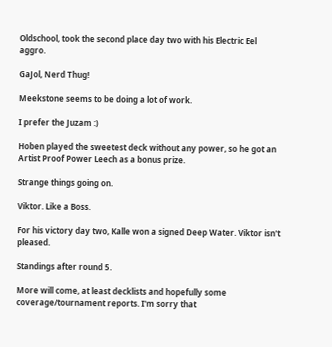Oldschool, took the second place day two with his Electric Eel aggro.

GaJol, Nerd Thug!

Meekstone seems to be doing a lot of work.

I prefer the Juzam :)

Hoben played the sweetest deck without any power, so he got an Artist Proof Power Leech as a bonus prize.

Strange things going on.

Viktor. Like a Boss.

For his victory day two, Kalle won a signed Deep Water. Viktor isn't pleased.

Standings after round 5.

More will come, at least decklists and hopefully some coverage/tournament reports. I'm sorry that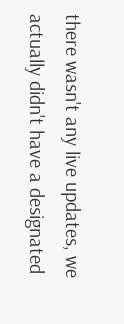there wasn't any live updates, we actually didn't have a designated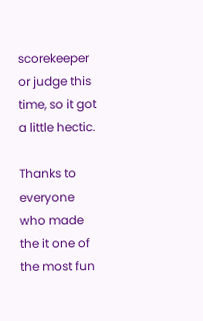scorekeeper or judge this time, so it got a little hectic.

Thanks to everyone who made the it one of the most fun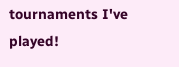tournaments I've played!